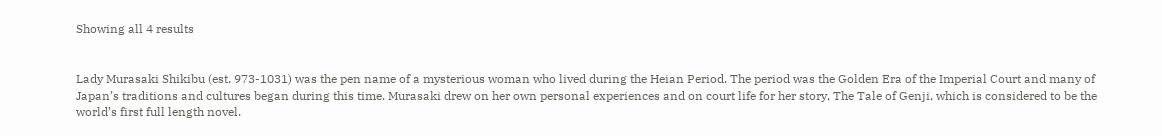Showing all 4 results


Lady Murasaki Shikibu (est. 973-1031) was the pen name of a mysterious woman who lived during the Heian Period. The period was the Golden Era of the Imperial Court and many of Japan’s traditions and cultures began during this time. Murasaki drew on her own personal experiences and on court life for her story, The Tale of Genji, which is considered to be the world’s first full length novel.